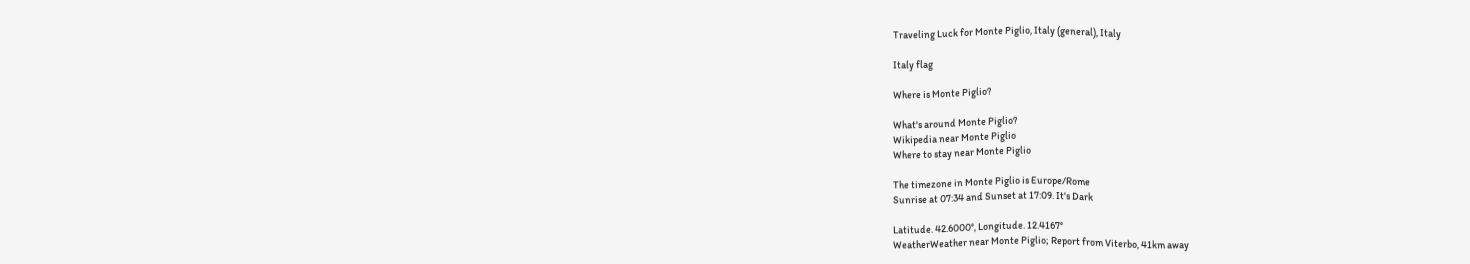Traveling Luck for Monte Piglio, Italy (general), Italy

Italy flag

Where is Monte Piglio?

What's around Monte Piglio?
Wikipedia near Monte Piglio
Where to stay near Monte Piglio

The timezone in Monte Piglio is Europe/Rome
Sunrise at 07:34 and Sunset at 17:09. It's Dark

Latitude. 42.6000°, Longitude. 12.4167°
WeatherWeather near Monte Piglio; Report from Viterbo, 41km away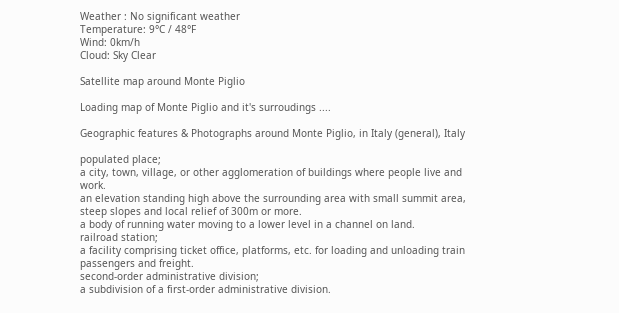Weather : No significant weather
Temperature: 9°C / 48°F
Wind: 0km/h
Cloud: Sky Clear

Satellite map around Monte Piglio

Loading map of Monte Piglio and it's surroudings ....

Geographic features & Photographs around Monte Piglio, in Italy (general), Italy

populated place;
a city, town, village, or other agglomeration of buildings where people live and work.
an elevation standing high above the surrounding area with small summit area, steep slopes and local relief of 300m or more.
a body of running water moving to a lower level in a channel on land.
railroad station;
a facility comprising ticket office, platforms, etc. for loading and unloading train passengers and freight.
second-order administrative division;
a subdivision of a first-order administrative division.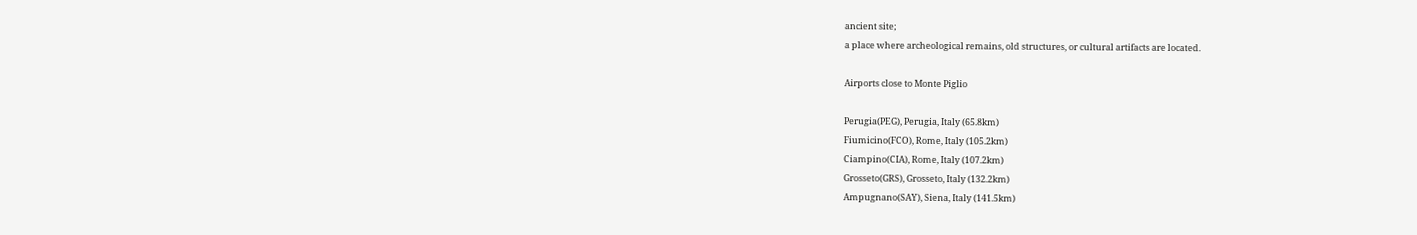ancient site;
a place where archeological remains, old structures, or cultural artifacts are located.

Airports close to Monte Piglio

Perugia(PEG), Perugia, Italy (65.8km)
Fiumicino(FCO), Rome, Italy (105.2km)
Ciampino(CIA), Rome, Italy (107.2km)
Grosseto(GRS), Grosseto, Italy (132.2km)
Ampugnano(SAY), Siena, Italy (141.5km)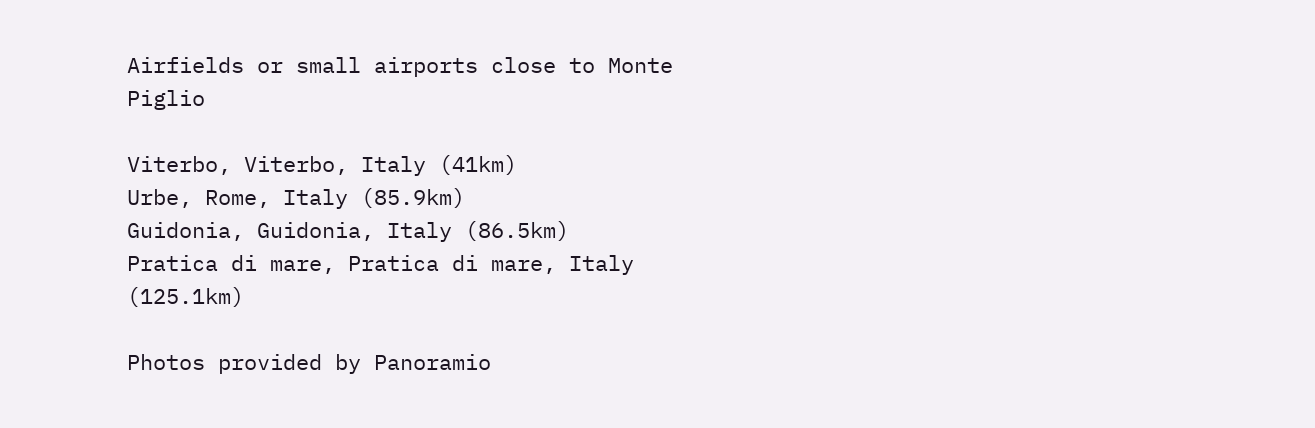Airfields or small airports close to Monte Piglio

Viterbo, Viterbo, Italy (41km)
Urbe, Rome, Italy (85.9km)
Guidonia, Guidonia, Italy (86.5km)
Pratica di mare, Pratica di mare, Italy (125.1km)

Photos provided by Panoramio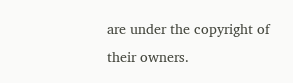are under the copyright of their owners.